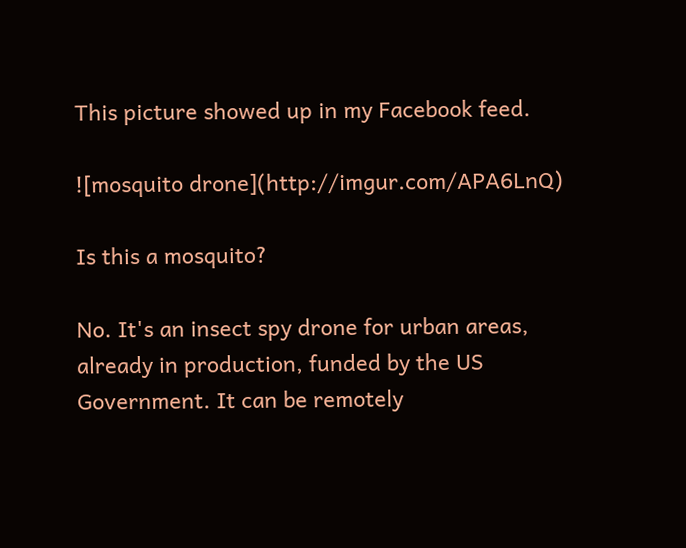This picture showed up in my Facebook feed.

![mosquito drone](http://imgur.com/APA6LnQ)

Is this a mosquito?

No. It's an insect spy drone for urban areas, already in production, funded by the US Government. It can be remotely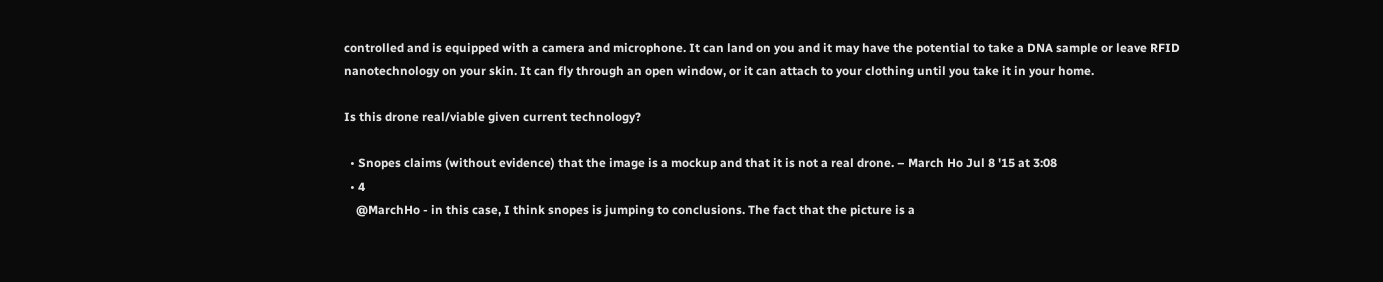controlled and is equipped with a camera and microphone. It can land on you and it may have the potential to take a DNA sample or leave RFID nanotechnology on your skin. It can fly through an open window, or it can attach to your clothing until you take it in your home.

Is this drone real/viable given current technology?

  • Snopes claims (without evidence) that the image is a mockup and that it is not a real drone. – March Ho Jul 8 '15 at 3:08
  • 4
    @MarchHo - in this case, I think snopes is jumping to conclusions. The fact that the picture is a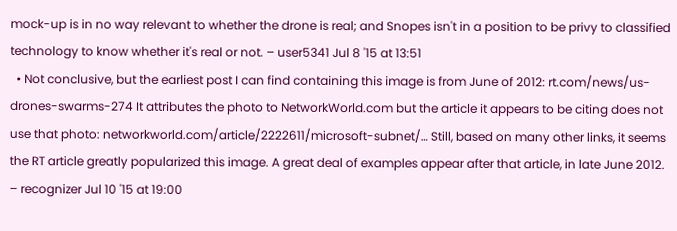mock-up is in no way relevant to whether the drone is real; and Snopes isn't in a position to be privy to classified technology to know whether it's real or not. – user5341 Jul 8 '15 at 13:51
  • Not conclusive, but the earliest post I can find containing this image is from June of 2012: rt.com/news/us-drones-swarms-274 It attributes the photo to NetworkWorld.com but the article it appears to be citing does not use that photo: networkworld.com/article/2222611/microsoft-subnet/… Still, based on many other links, it seems the RT article greatly popularized this image. A great deal of examples appear after that article, in late June 2012. – recognizer Jul 10 '15 at 19:00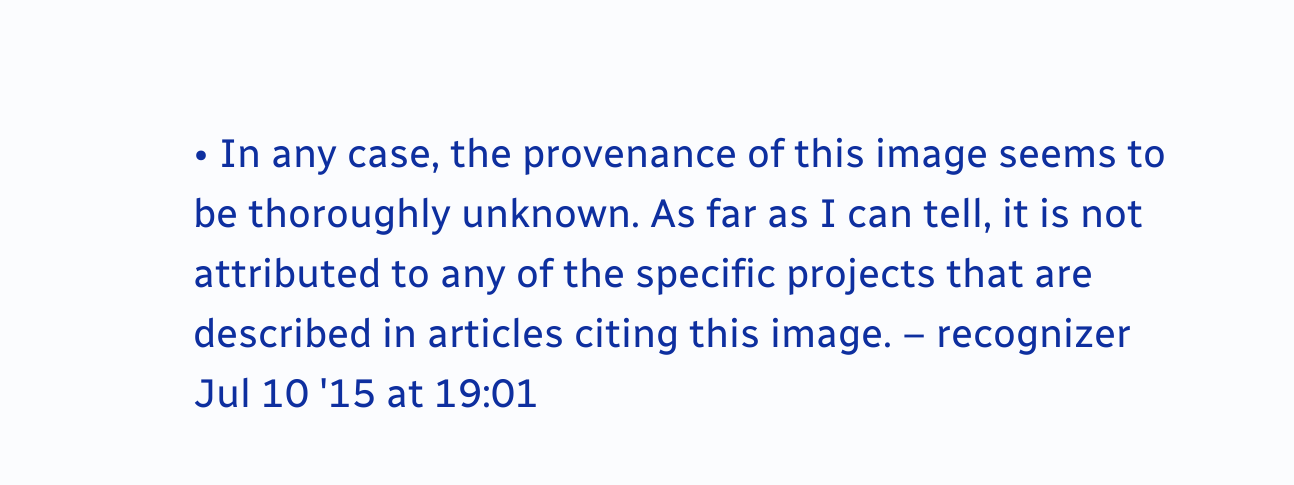• In any case, the provenance of this image seems to be thoroughly unknown. As far as I can tell, it is not attributed to any of the specific projects that are described in articles citing this image. – recognizer Jul 10 '15 at 19:01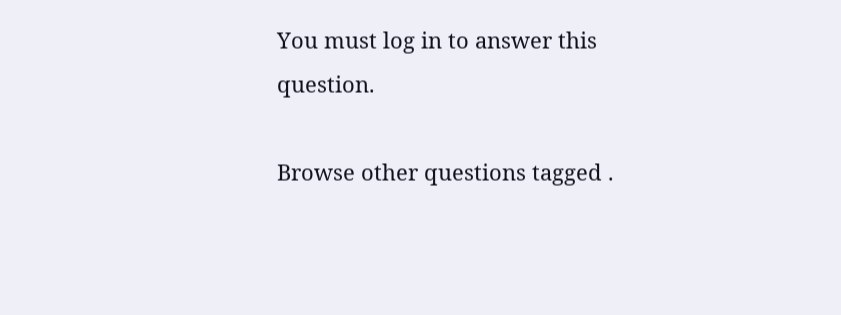You must log in to answer this question.

Browse other questions tagged .